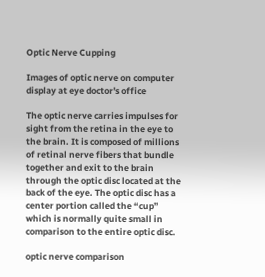Optic Nerve Cupping

Images of optic nerve on computer display at eye doctor's office

The optic nerve carries impulses for sight from the retina in the eye to the brain. It is composed of millions of retinal nerve fibers that bundle together and exit to the brain through the optic disc located at the back of the eye. The optic disc has a center portion called the “cup” which is normally quite small in comparison to the entire optic disc.

optic nerve comparison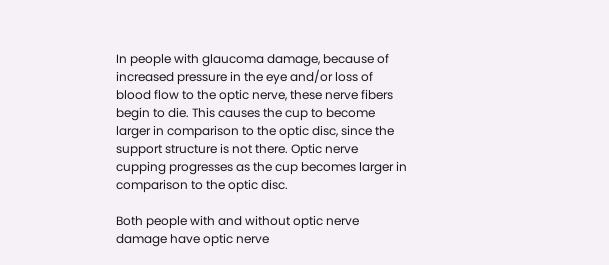In people with glaucoma damage, because of increased pressure in the eye and/or loss of blood flow to the optic nerve, these nerve fibers begin to die. This causes the cup to become larger in comparison to the optic disc, since the support structure is not there. Optic nerve cupping progresses as the cup becomes larger in comparison to the optic disc.

Both people with and without optic nerve damage have optic nerve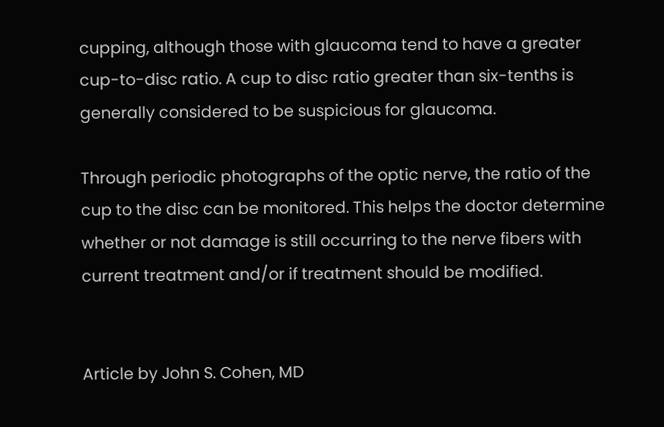cupping, although those with glaucoma tend to have a greater cup-to-disc ratio. A cup to disc ratio greater than six-tenths is generally considered to be suspicious for glaucoma.

Through periodic photographs of the optic nerve, the ratio of the cup to the disc can be monitored. This helps the doctor determine whether or not damage is still occurring to the nerve fibers with current treatment and/or if treatment should be modified.


Article by John S. Cohen, MD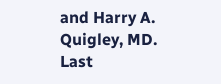and Harry A. Quigley, MD. Last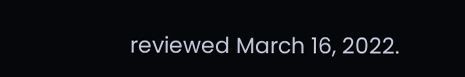reviewed March 16, 2022.